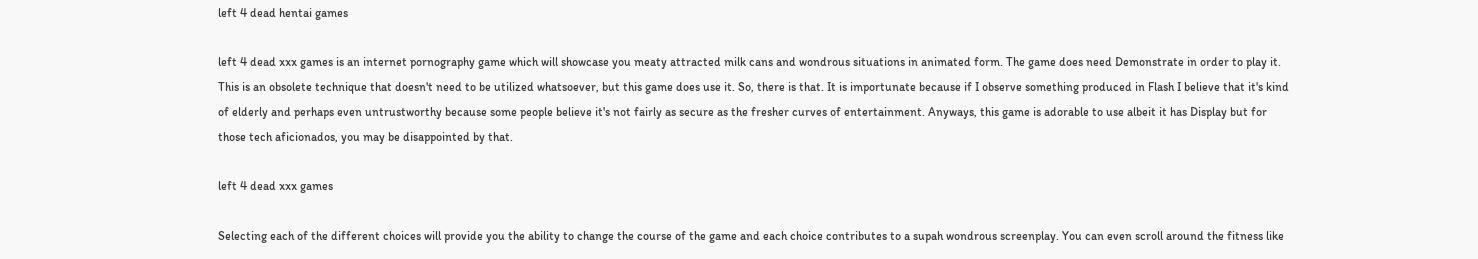left 4 dead hentai games

left 4 dead xxx games is an internet pornography game which will showcase you meaty attracted milk cans and wondrous situations in animated form. The game does need Demonstrate in order to play it. This is an obsolete technique that doesn't need to be utilized whatsoever, but this game does use it. So, there is that. It is importunate because if I observe something produced in Flash I believe that it's kind of elderly and perhaps even untrustworthy because some people believe it's not fairly as secure as the fresher curves of entertainment. Anyways, this game is adorable to use albeit it has Display but for those tech aficionados, you may be disappointed by that.

left 4 dead xxx games

Selecting each of the different choices will provide you the ability to change the course of the game and each choice contributes to a supah wondrous screenplay. You can even scroll around the fitness like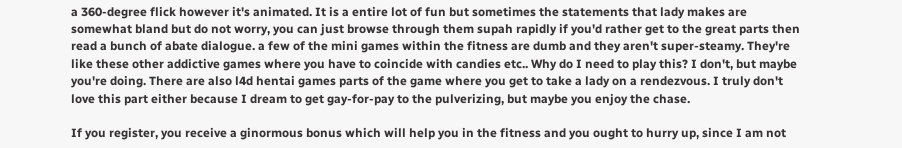a 360-degree flick however it's animated. It is a entire lot of fun but sometimes the statements that lady makes are somewhat bland but do not worry, you can just browse through them supah rapidly if you'd rather get to the great parts then read a bunch of abate dialogue. a few of the mini games within the fitness are dumb and they aren't super-steamy. They're like these other addictive games where you have to coincide with candies etc.. Why do I need to play this? I don't, but maybe you're doing. There are also l4d hentai games parts of the game where you get to take a lady on a rendezvous. I truly don't love this part either because I dream to get gay-for-pay to the pulverizing, but maybe you enjoy the chase.

If you register, you receive a ginormous bonus which will help you in the fitness and you ought to hurry up, since I am not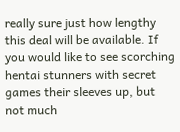really sure just how lengthy this deal will be available. If you would like to see scorching hentai stunners with secret games their sleeves up, but not much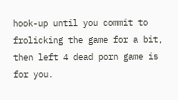hook-up until you commit to frolicking the game for a bit, then left 4 dead porn game is for you.